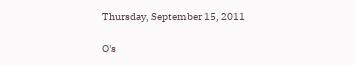Thursday, September 15, 2011

O's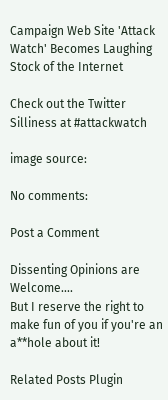Campaign Web Site 'Attack Watch' Becomes Laughing Stock of the Internet

Check out the Twitter Silliness at #attackwatch

image source:

No comments:

Post a Comment

Dissenting Opinions are Welcome....
But I reserve the right to make fun of you if you're an a**hole about it!

Related Posts Plugin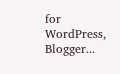for WordPress, Blogger...